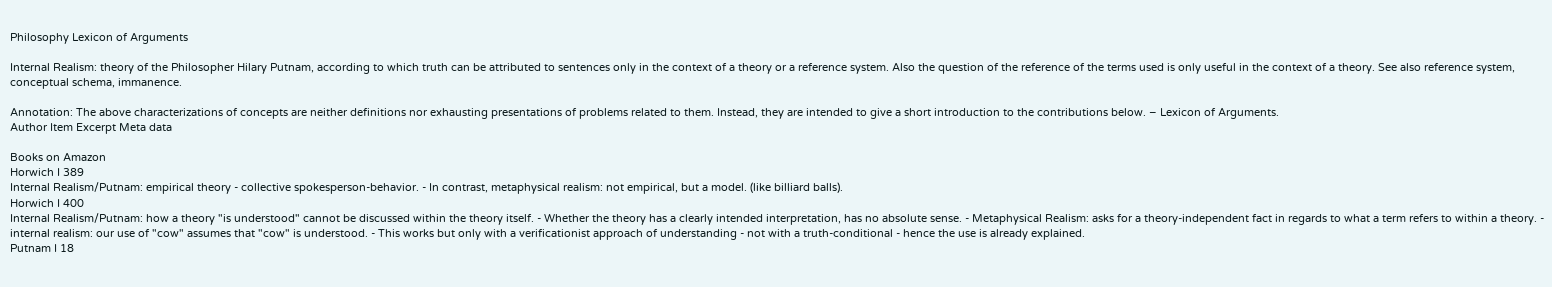Philosophy Lexicon of Arguments

Internal Realism: theory of the Philosopher Hilary Putnam, according to which truth can be attributed to sentences only in the context of a theory or a reference system. Also the question of the reference of the terms used is only useful in the context of a theory. See also reference system, conceptual schema, immanence.

Annotation: The above characterizations of concepts are neither definitions nor exhausting presentations of problems related to them. Instead, they are intended to give a short introduction to the contributions below. – Lexicon of Arguments.
Author Item Excerpt Meta data

Books on Amazon
Horwich I 389
Internal Realism/Putnam: empirical theory - collective spokesperson-behavior. - In contrast, metaphysical realism: not empirical, but a model. (like billiard balls).
Horwich I 400
Internal Realism/Putnam: how a theory "is understood" cannot be discussed within the theory itself. - Whether the theory has a clearly intended interpretation, has no absolute sense. - Metaphysical Realism: asks for a theory-independent fact in regards to what a term refers to within a theory. - internal realism: our use of "cow" assumes that "cow" is understood. - This works but only with a verificationist approach of understanding - not with a truth-conditional - hence the use is already explained.
Putnam I 18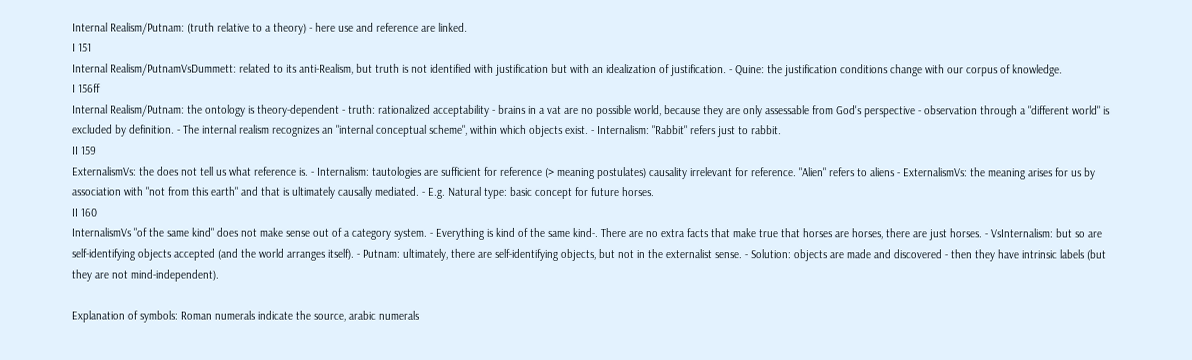Internal Realism/Putnam: (truth relative to a theory) - here use and reference are linked.
I 151
Internal Realism/PutnamVsDummett: related to its anti-Realism, but truth is not identified with justification but with an idealization of justification. - Quine: the justification conditions change with our corpus of knowledge.
I 156ff
Internal Realism/Putnam: the ontology is theory-dependent - truth: rationalized acceptability - brains in a vat are no possible world, because they are only assessable from God's perspective - observation through a "different world" is excluded by definition. - The internal realism recognizes an "internal conceptual scheme", within which objects exist. - Internalism: "Rabbit" refers just to rabbit.
II 159
ExternalismVs: the does not tell us what reference is. - Internalism: tautologies are sufficient for reference (> meaning postulates) causality irrelevant for reference. "Alien" refers to aliens - ExternalismVs: the meaning arises for us by association with "not from this earth" and that is ultimately causally mediated. - E.g. Natural type: basic concept for future horses.
II 160
InternalismVs "of the same kind" does not make sense out of a category system. - Everything is kind of the same kind-. There are no extra facts that make true that horses are horses, there are just horses. - VsInternalism: but so are self-identifying objects accepted (and the world arranges itself). - Putnam: ultimately, there are self-identifying objects, but not in the externalist sense. - Solution: objects are made and discovered - then they have intrinsic labels (but they are not mind-independent).

Explanation of symbols: Roman numerals indicate the source, arabic numerals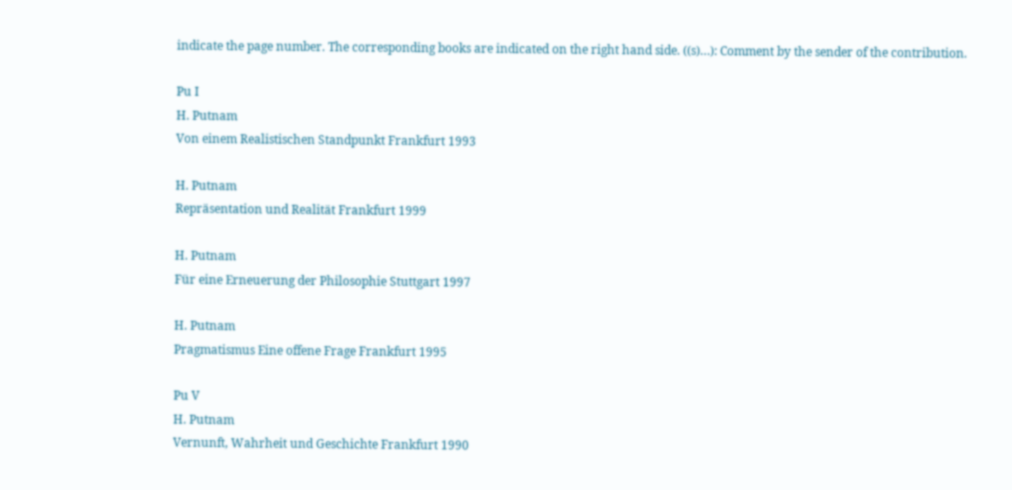indicate the page number. The corresponding books are indicated on the right hand side. ((s)…): Comment by the sender of the contribution.

Pu I
H. Putnam
Von einem Realistischen Standpunkt Frankfurt 1993

H. Putnam
Repräsentation und Realität Frankfurt 1999

H. Putnam
Für eine Erneuerung der Philosophie Stuttgart 1997

H. Putnam
Pragmatismus Eine offene Frage Frankfurt 1995

Pu V
H. Putnam
Vernunft, Wahrheit und Geschichte Frankfurt 1990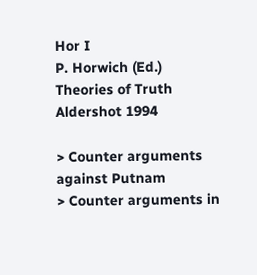Hor I
P. Horwich (Ed.)
Theories of Truth Aldershot 1994

> Counter arguments against Putnam
> Counter arguments in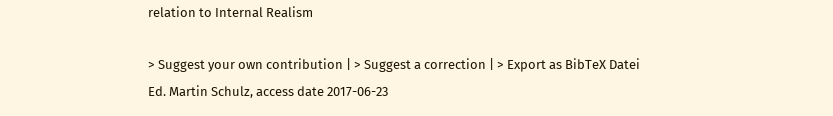relation to Internal Realism

> Suggest your own contribution | > Suggest a correction | > Export as BibTeX Datei
Ed. Martin Schulz, access date 2017-06-23